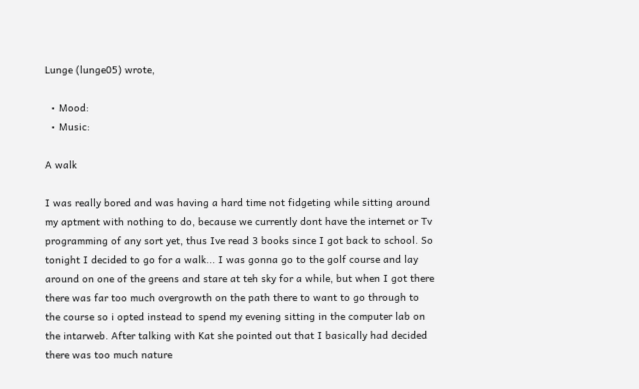Lunge (lunge05) wrote,

  • Mood:
  • Music:

A walk

I was really bored and was having a hard time not fidgeting while sitting around my aptment with nothing to do, because we currently dont have the internet or Tv programming of any sort yet, thus Ive read 3 books since I got back to school. So tonight I decided to go for a walk... I was gonna go to the golf course and lay around on one of the greens and stare at teh sky for a while, but when I got there there was far too much overgrowth on the path there to want to go through to the course so i opted instead to spend my evening sitting in the computer lab on the intarweb. After talking with Kat she pointed out that I basically had decided there was too much nature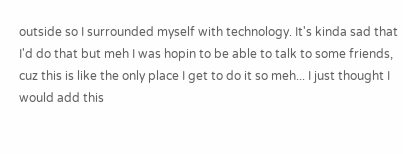outside so I surrounded myself with technology. It's kinda sad that I'd do that but meh I was hopin to be able to talk to some friends, cuz this is like the only place I get to do it so meh... I just thought I would add this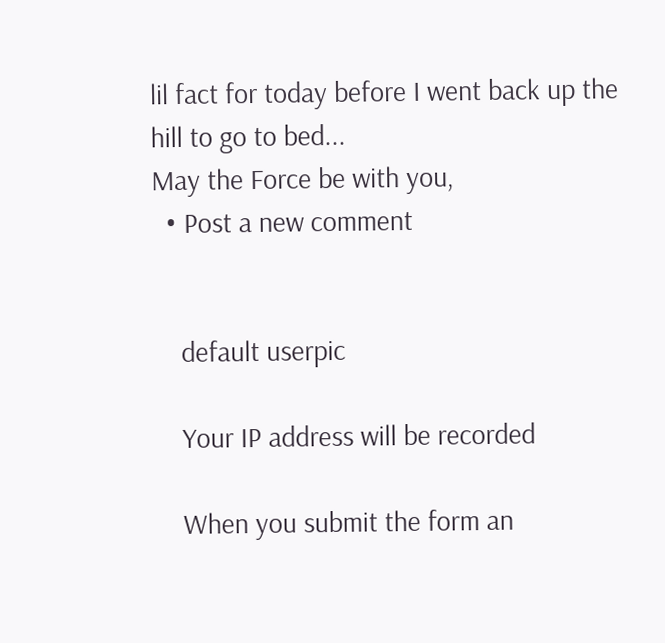lil fact for today before I went back up the hill to go to bed...
May the Force be with you,
  • Post a new comment


    default userpic

    Your IP address will be recorded

    When you submit the form an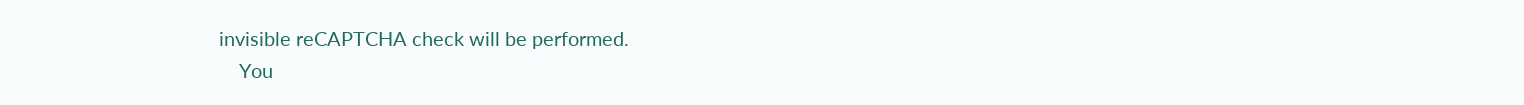invisible reCAPTCHA check will be performed.
    You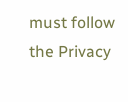must follow the Privacy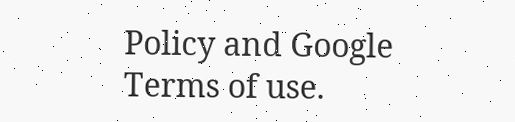Policy and Google Terms of use.